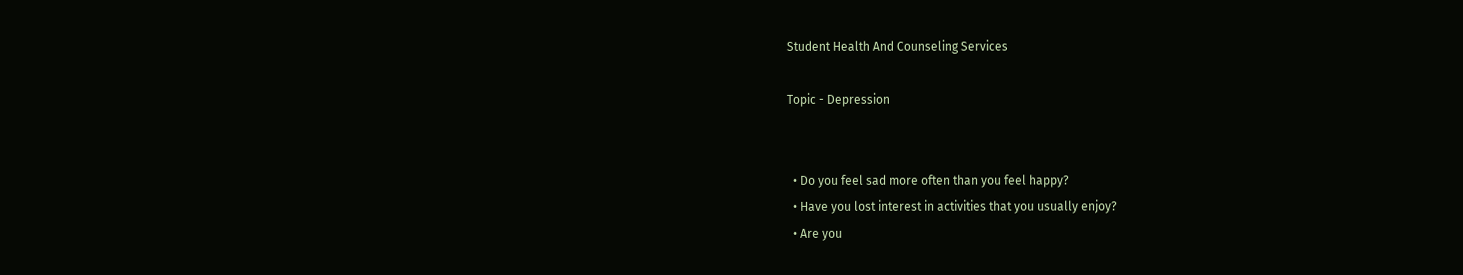Student Health And Counseling Services

Topic - Depression


  • Do you feel sad more often than you feel happy?
  • Have you lost interest in activities that you usually enjoy?
  • Are you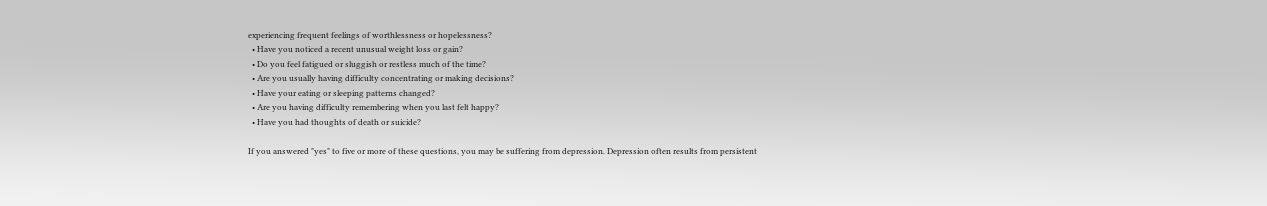experiencing frequent feelings of worthlessness or hopelessness?
  • Have you noticed a recent unusual weight loss or gain?
  • Do you feel fatigued or sluggish or restless much of the time?
  • Are you usually having difficulty concentrating or making decisions?
  • Have your eating or sleeping patterns changed?
  • Are you having difficulty remembering when you last felt happy?
  • Have you had thoughts of death or suicide?

If you answered "yes" to five or more of these questions, you may be suffering from depression. Depression often results from persistent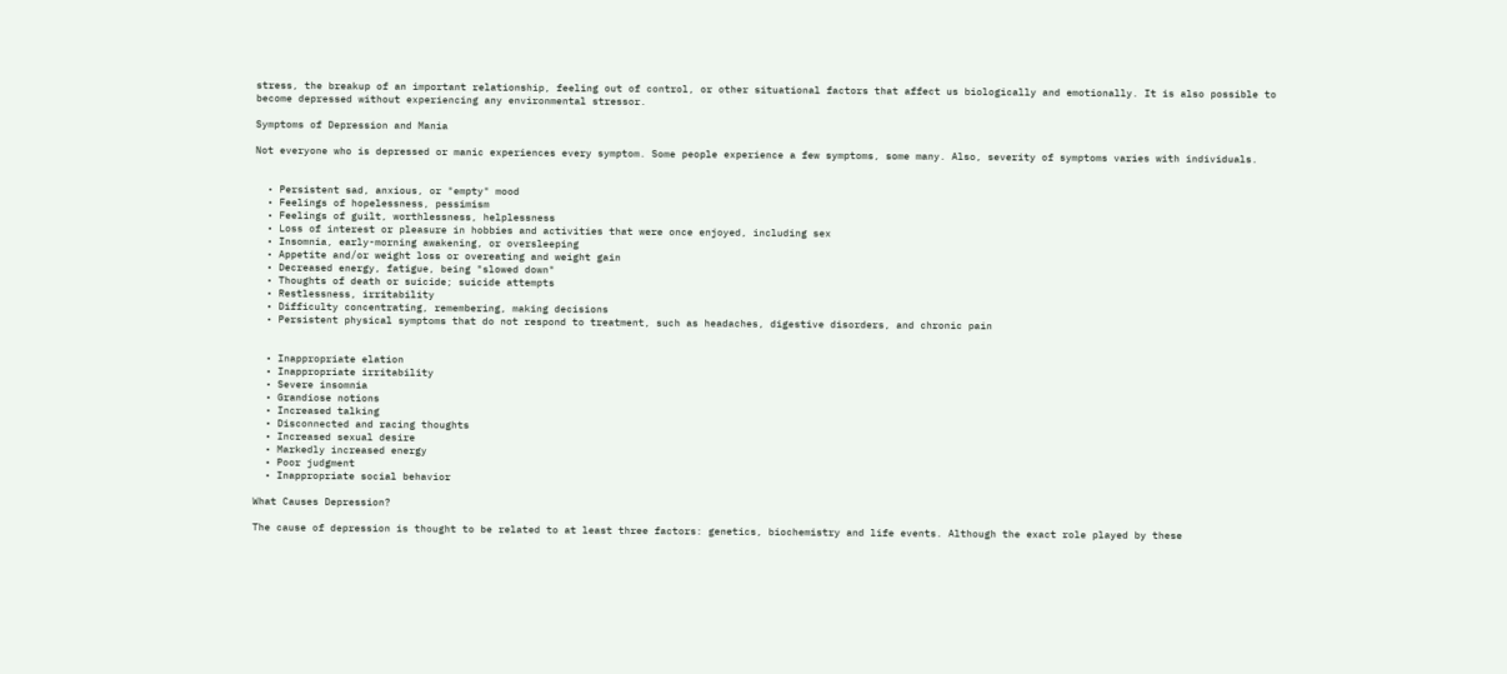stress, the breakup of an important relationship, feeling out of control, or other situational factors that affect us biologically and emotionally. It is also possible to become depressed without experiencing any environmental stressor.

Symptoms of Depression and Mania

Not everyone who is depressed or manic experiences every symptom. Some people experience a few symptoms, some many. Also, severity of symptoms varies with individuals.


  • Persistent sad, anxious, or "empty" mood
  • Feelings of hopelessness, pessimism
  • Feelings of guilt, worthlessness, helplessness
  • Loss of interest or pleasure in hobbies and activities that were once enjoyed, including sex
  • Insomnia, early-morning awakening, or oversleeping
  • Appetite and/or weight loss or overeating and weight gain
  • Decreased energy, fatigue, being "slowed down"
  • Thoughts of death or suicide; suicide attempts
  • Restlessness, irritability
  • Difficulty concentrating, remembering, making decisions
  • Persistent physical symptoms that do not respond to treatment, such as headaches, digestive disorders, and chronic pain


  • Inappropriate elation
  • Inappropriate irritability
  • Severe insomnia
  • Grandiose notions
  • Increased talking
  • Disconnected and racing thoughts
  • Increased sexual desire
  • Markedly increased energy
  • Poor judgment
  • Inappropriate social behavior

What Causes Depression?

The cause of depression is thought to be related to at least three factors: genetics, biochemistry and life events. Although the exact role played by these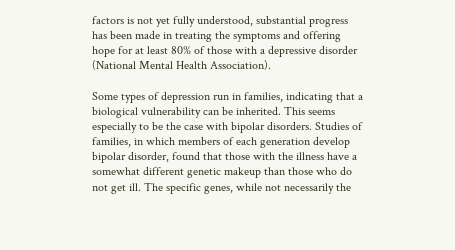factors is not yet fully understood, substantial progress has been made in treating the symptoms and offering hope for at least 80% of those with a depressive disorder (National Mental Health Association).

Some types of depression run in families, indicating that a biological vulnerability can be inherited. This seems especially to be the case with bipolar disorders. Studies of families, in which members of each generation develop bipolar disorder, found that those with the illness have a somewhat different genetic makeup than those who do not get ill. The specific genes, while not necessarily the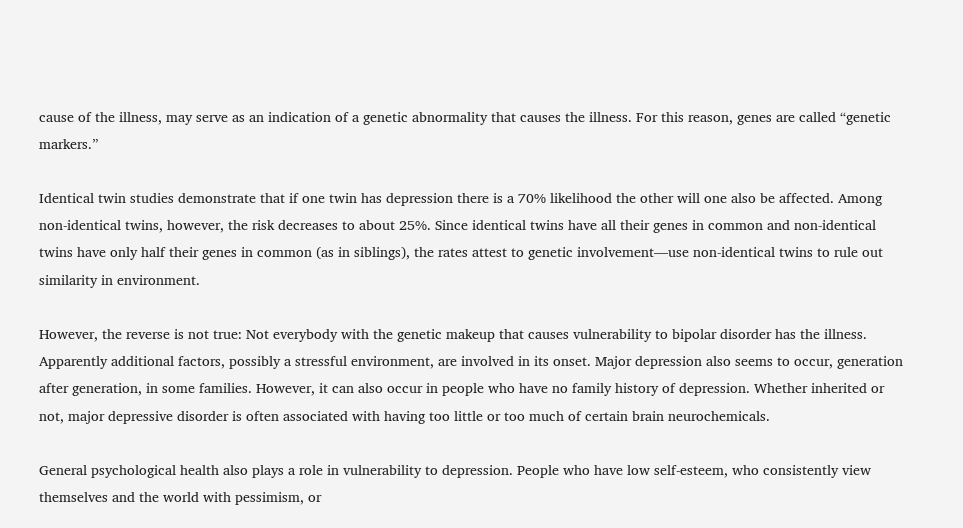cause of the illness, may serve as an indication of a genetic abnormality that causes the illness. For this reason, genes are called “genetic markers.”

Identical twin studies demonstrate that if one twin has depression there is a 70% likelihood the other will one also be affected. Among non-identical twins, however, the risk decreases to about 25%. Since identical twins have all their genes in common and non-identical twins have only half their genes in common (as in siblings), the rates attest to genetic involvement—use non-identical twins to rule out similarity in environment.

However, the reverse is not true: Not everybody with the genetic makeup that causes vulnerability to bipolar disorder has the illness. Apparently additional factors, possibly a stressful environment, are involved in its onset. Major depression also seems to occur, generation after generation, in some families. However, it can also occur in people who have no family history of depression. Whether inherited or not, major depressive disorder is often associated with having too little or too much of certain brain neurochemicals.

General psychological health also plays a role in vulnerability to depression. People who have low self-esteem, who consistently view themselves and the world with pessimism, or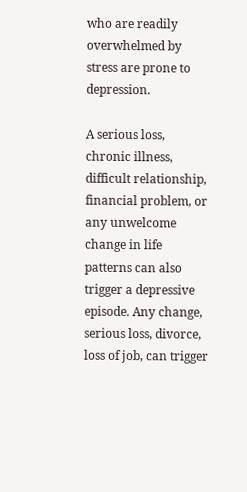who are readily overwhelmed by stress are prone to depression.

A serious loss, chronic illness, difficult relationship, financial problem, or any unwelcome change in life patterns can also trigger a depressive episode. Any change, serious loss, divorce, loss of job, can trigger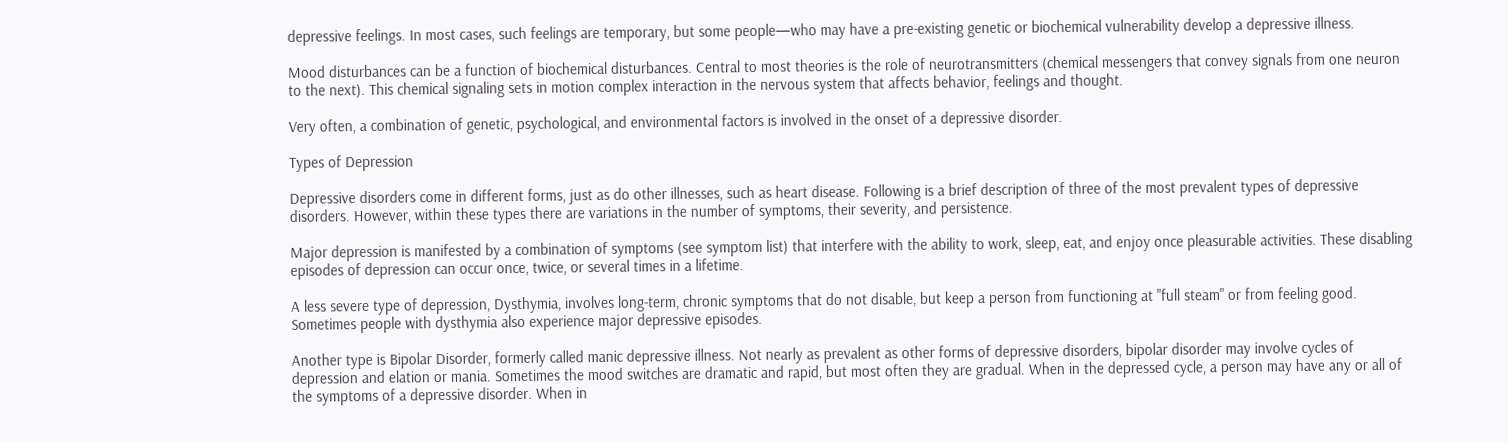depressive feelings. In most cases, such feelings are temporary, but some people—who may have a pre-existing genetic or biochemical vulnerability develop a depressive illness.

Mood disturbances can be a function of biochemical disturbances. Central to most theories is the role of neurotransmitters (chemical messengers that convey signals from one neuron to the next). This chemical signaling sets in motion complex interaction in the nervous system that affects behavior, feelings and thought.

Very often, a combination of genetic, psychological, and environmental factors is involved in the onset of a depressive disorder.

Types of Depression

Depressive disorders come in different forms, just as do other illnesses, such as heart disease. Following is a brief description of three of the most prevalent types of depressive disorders. However, within these types there are variations in the number of symptoms, their severity, and persistence.

Major depression is manifested by a combination of symptoms (see symptom list) that interfere with the ability to work, sleep, eat, and enjoy once pleasurable activities. These disabling episodes of depression can occur once, twice, or several times in a lifetime.

A less severe type of depression, Dysthymia, involves long-term, chronic symptoms that do not disable, but keep a person from functioning at "full steam" or from feeling good. Sometimes people with dysthymia also experience major depressive episodes.

Another type is Bipolar Disorder, formerly called manic depressive illness. Not nearly as prevalent as other forms of depressive disorders, bipolar disorder may involve cycles of depression and elation or mania. Sometimes the mood switches are dramatic and rapid, but most often they are gradual. When in the depressed cycle, a person may have any or all of the symptoms of a depressive disorder. When in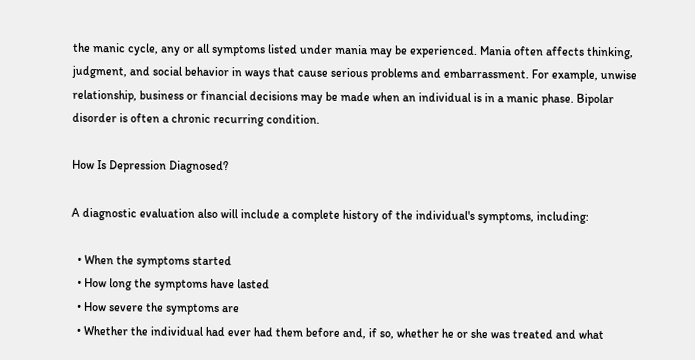the manic cycle, any or all symptoms listed under mania may be experienced. Mania often affects thinking, judgment, and social behavior in ways that cause serious problems and embarrassment. For example, unwise relationship, business or financial decisions may be made when an individual is in a manic phase. Bipolar disorder is often a chronic recurring condition.

How Is Depression Diagnosed?

A diagnostic evaluation also will include a complete history of the individual's symptoms, including:

  • When the symptoms started
  • How long the symptoms have lasted
  • How severe the symptoms are
  • Whether the individual had ever had them before and, if so, whether he or she was treated and what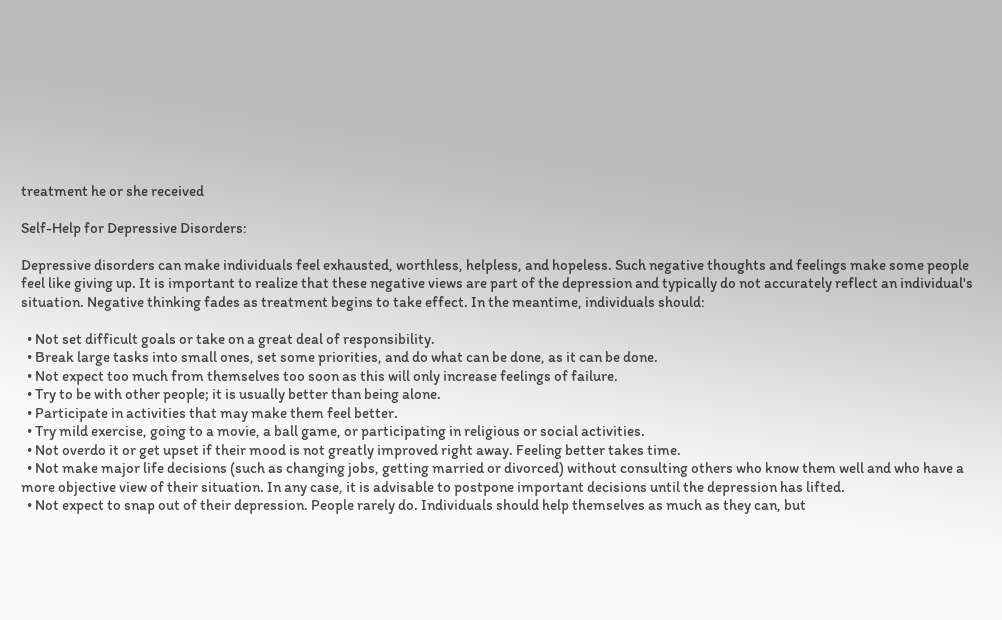treatment he or she received

Self-Help for Depressive Disorders:

Depressive disorders can make individuals feel exhausted, worthless, helpless, and hopeless. Such negative thoughts and feelings make some people feel like giving up. It is important to realize that these negative views are part of the depression and typically do not accurately reflect an individual's situation. Negative thinking fades as treatment begins to take effect. In the meantime, individuals should:

  • Not set difficult goals or take on a great deal of responsibility.
  • Break large tasks into small ones, set some priorities, and do what can be done, as it can be done.
  • Not expect too much from themselves too soon as this will only increase feelings of failure.
  • Try to be with other people; it is usually better than being alone.
  • Participate in activities that may make them feel better.
  • Try mild exercise, going to a movie, a ball game, or participating in religious or social activities.
  • Not overdo it or get upset if their mood is not greatly improved right away. Feeling better takes time.
  • Not make major life decisions (such as changing jobs, getting married or divorced) without consulting others who know them well and who have a more objective view of their situation. In any case, it is advisable to postpone important decisions until the depression has lifted.
  • Not expect to snap out of their depression. People rarely do. Individuals should help themselves as much as they can, but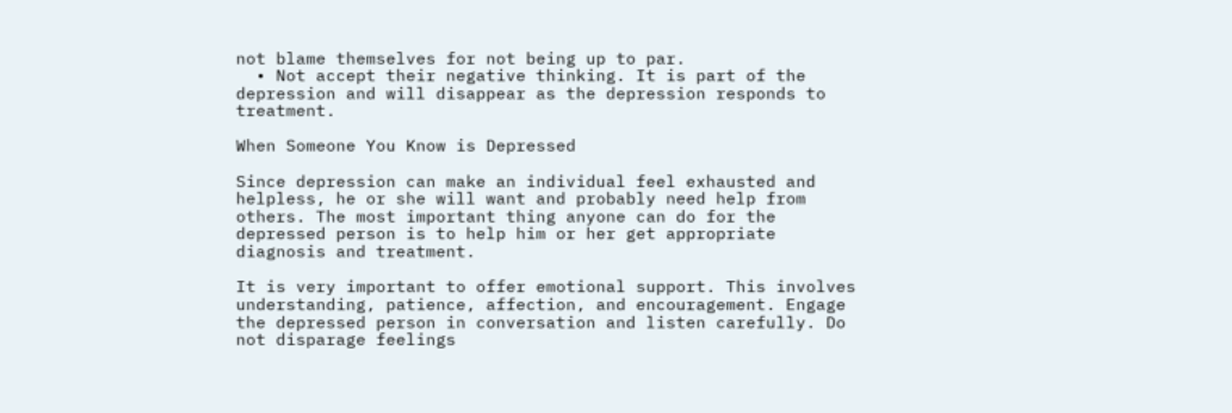not blame themselves for not being up to par.
  • Not accept their negative thinking. It is part of the depression and will disappear as the depression responds to treatment.

When Someone You Know is Depressed

Since depression can make an individual feel exhausted and helpless, he or she will want and probably need help from others. The most important thing anyone can do for the depressed person is to help him or her get appropriate diagnosis and treatment.

It is very important to offer emotional support. This involves understanding, patience, affection, and encouragement. Engage the depressed person in conversation and listen carefully. Do not disparage feelings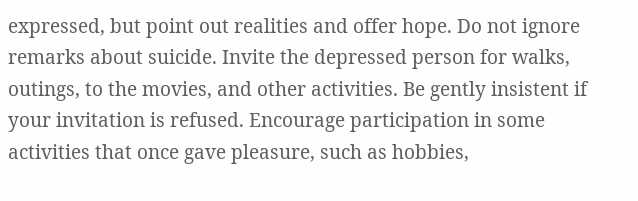expressed, but point out realities and offer hope. Do not ignore remarks about suicide. Invite the depressed person for walks, outings, to the movies, and other activities. Be gently insistent if your invitation is refused. Encourage participation in some activities that once gave pleasure, such as hobbies,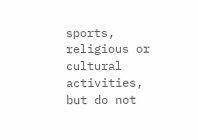sports, religious or cultural activities, but do not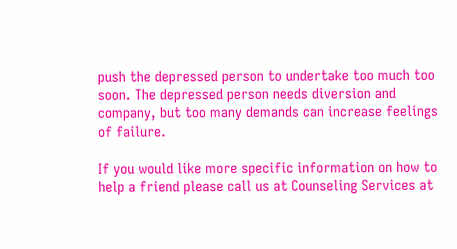push the depressed person to undertake too much too soon. The depressed person needs diversion and company, but too many demands can increase feelings of failure.

If you would like more specific information on how to help a friend please call us at Counseling Services at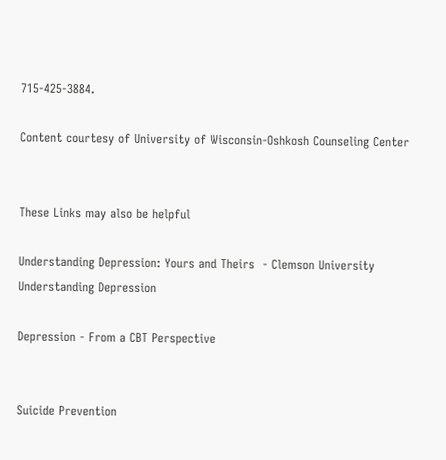715-425-3884.

Content courtesy of University of Wisconsin-Oshkosh Counseling Center


These Links may also be helpful

Understanding Depression: Yours and Theirs  - Clemson University Understanding Depression

Depression - From a CBT Perspective


Suicide Prevention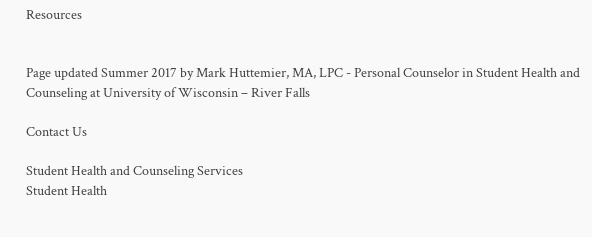Resources


Page updated Summer 2017 by Mark Huttemier, MA, LPC - Personal Counselor in Student Health and Counseling at University of Wisconsin – River Falls

Contact Us

Student Health and Counseling Services
Student Health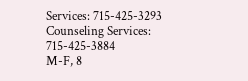Services: 715-425-3293
Counseling Services: 715-425-3884
M-F, 8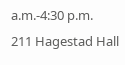a.m.-4:30 p.m.
211 Hagestad Hall